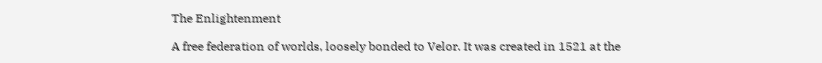The Enlightenment

A free federation of worlds, loosely bonded to Velor. It was created in 1521 at the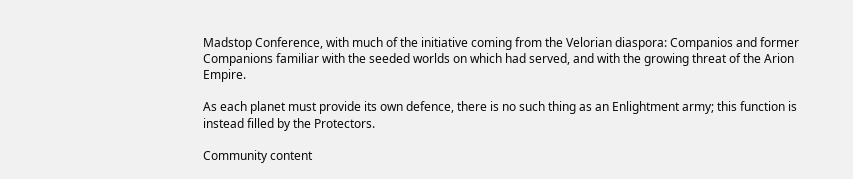Madstop Conference, with much of the initiative coming from the Velorian diaspora: Companios and former Companions familiar with the seeded worlds on which had served, and with the growing threat of the Arion Empire.

As each planet must provide its own defence, there is no such thing as an Enlightment army; this function is instead filled by the Protectors.

Community content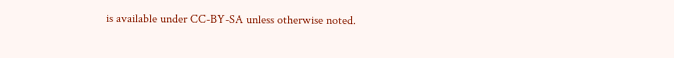is available under CC-BY-SA unless otherwise noted.